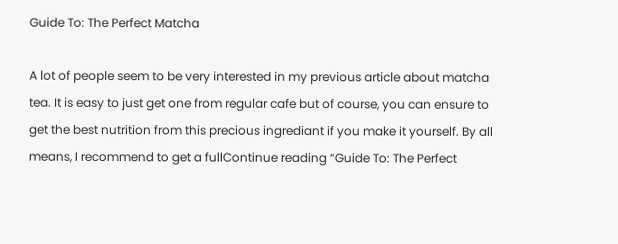Guide To: The Perfect Matcha

A lot of people seem to be very interested in my previous article about matcha tea. It is easy to just get one from regular cafe but of course, you can ensure to get the best nutrition from this precious ingrediant if you make it yourself. By all means, I recommend to get a fullContinue reading “Guide To: The Perfect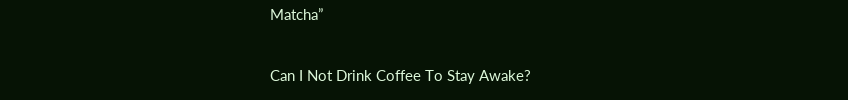Matcha”

Can I Not Drink Coffee To Stay Awake?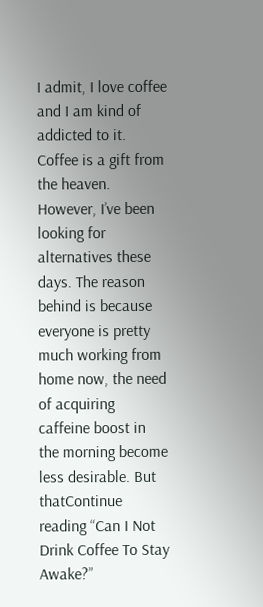I admit, I love coffee and I am kind of addicted to it. Coffee is a gift from the heaven. However, I’ve been looking for alternatives these days. The reason behind is because everyone is pretty much working from home now, the need of acquiring caffeine boost in the morning become less desirable. But thatContinue reading “Can I Not Drink Coffee To Stay Awake?”